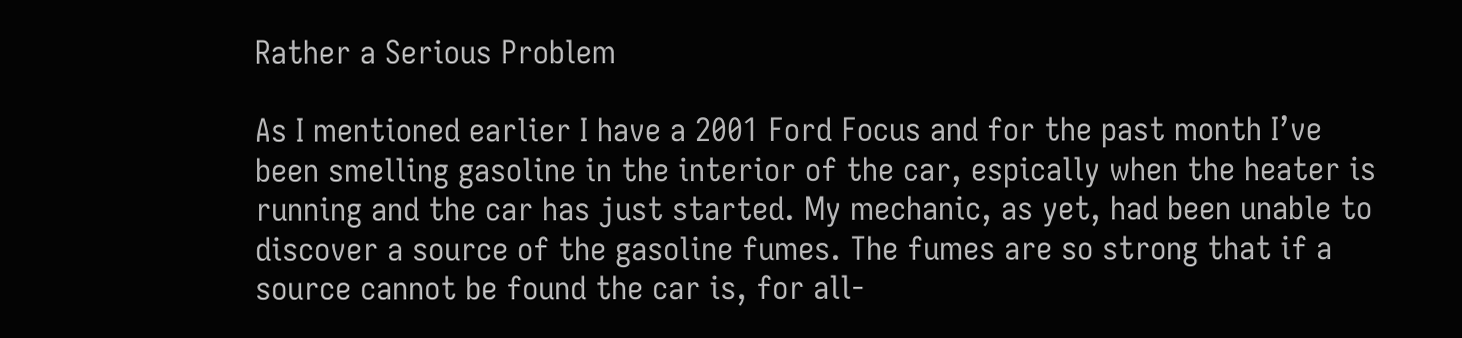Rather a Serious Problem

As I mentioned earlier I have a 2001 Ford Focus and for the past month I’ve been smelling gasoline in the interior of the car, espically when the heater is running and the car has just started. My mechanic, as yet, had been unable to discover a source of the gasoline fumes. The fumes are so strong that if a source cannot be found the car is, for all-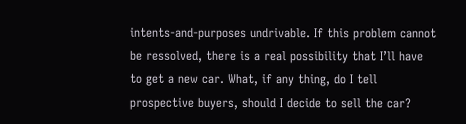intents-and-purposes undrivable. If this problem cannot be ressolved, there is a real possibility that I’ll have to get a new car. What, if any thing, do I tell prospective buyers, should I decide to sell the car?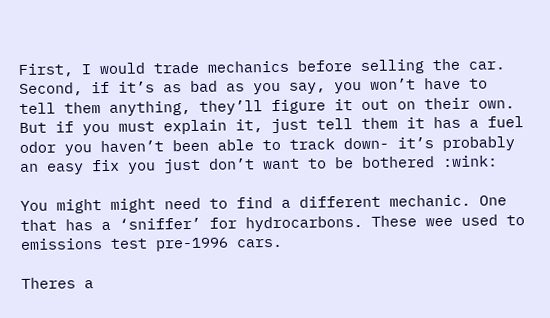First, I would trade mechanics before selling the car. Second, if it’s as bad as you say, you won’t have to tell them anything, they’ll figure it out on their own. But if you must explain it, just tell them it has a fuel odor you haven’t been able to track down- it’s probably an easy fix you just don’t want to be bothered :wink:

You might might need to find a different mechanic. One that has a ‘sniffer’ for hydrocarbons. These wee used to emissions test pre-1996 cars.

Theres a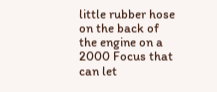little rubber hose on the back of the engine on a 2000 Focus that can let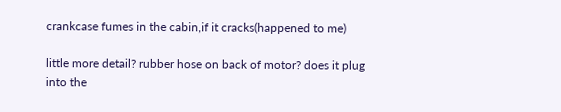crankcase fumes in the cabin,if it cracks(happened to me)

little more detail? rubber hose on back of motor? does it plug into the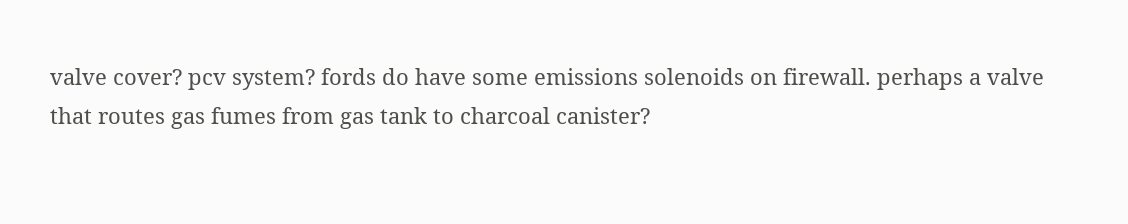valve cover? pcv system? fords do have some emissions solenoids on firewall. perhaps a valve that routes gas fumes from gas tank to charcoal canister?